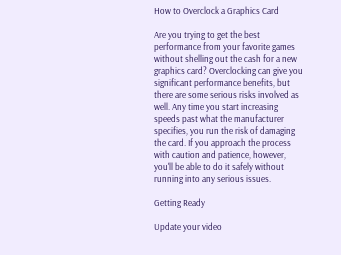How to Overclock a Graphics Card

Are you trying to get the best performance from your favorite games without shelling out the cash for a new graphics card? Overclocking can give you significant performance benefits, but there are some serious risks involved as well. Any time you start increasing speeds past what the manufacturer specifies, you run the risk of damaging the card. If you approach the process with caution and patience, however, you'll be able to do it safely without running into any serious issues.

Getting Ready

Update your video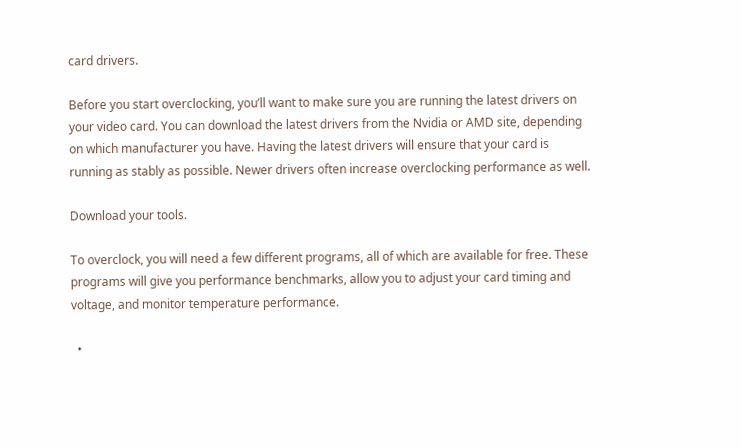card drivers.

Before you start overclocking, you’ll want to make sure you are running the latest drivers on your video card. You can download the latest drivers from the Nvidia or AMD site, depending on which manufacturer you have. Having the latest drivers will ensure that your card is running as stably as possible. Newer drivers often increase overclocking performance as well.

Download your tools.

To overclock, you will need a few different programs, all of which are available for free. These programs will give you performance benchmarks, allow you to adjust your card timing and voltage, and monitor temperature performance.

  •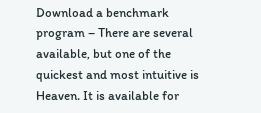Download a benchmark program – There are several available, but one of the quickest and most intuitive is Heaven. It is available for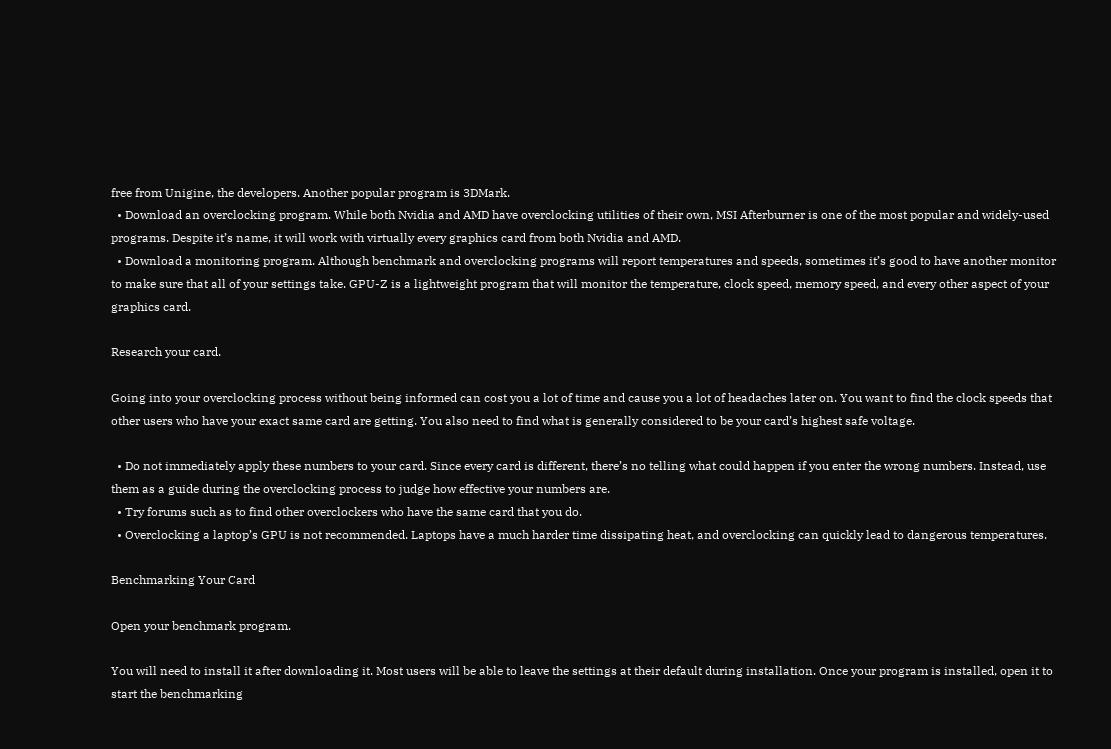free from Unigine, the developers. Another popular program is 3DMark.
  • Download an overclocking program. While both Nvidia and AMD have overclocking utilities of their own, MSI Afterburner is one of the most popular and widely-used programs. Despite it’s name, it will work with virtually every graphics card from both Nvidia and AMD.
  • Download a monitoring program. Although benchmark and overclocking programs will report temperatures and speeds, sometimes it’s good to have another monitor to make sure that all of your settings take. GPU-Z is a lightweight program that will monitor the temperature, clock speed, memory speed, and every other aspect of your graphics card.

Research your card.

Going into your overclocking process without being informed can cost you a lot of time and cause you a lot of headaches later on. You want to find the clock speeds that other users who have your exact same card are getting. You also need to find what is generally considered to be your card’s highest safe voltage.

  • Do not immediately apply these numbers to your card. Since every card is different, there’s no telling what could happen if you enter the wrong numbers. Instead, use them as a guide during the overclocking process to judge how effective your numbers are.
  • Try forums such as to find other overclockers who have the same card that you do.
  • Overclocking a laptop’s GPU is not recommended. Laptops have a much harder time dissipating heat, and overclocking can quickly lead to dangerous temperatures.

Benchmarking Your Card

Open your benchmark program.

You will need to install it after downloading it. Most users will be able to leave the settings at their default during installation. Once your program is installed, open it to start the benchmarking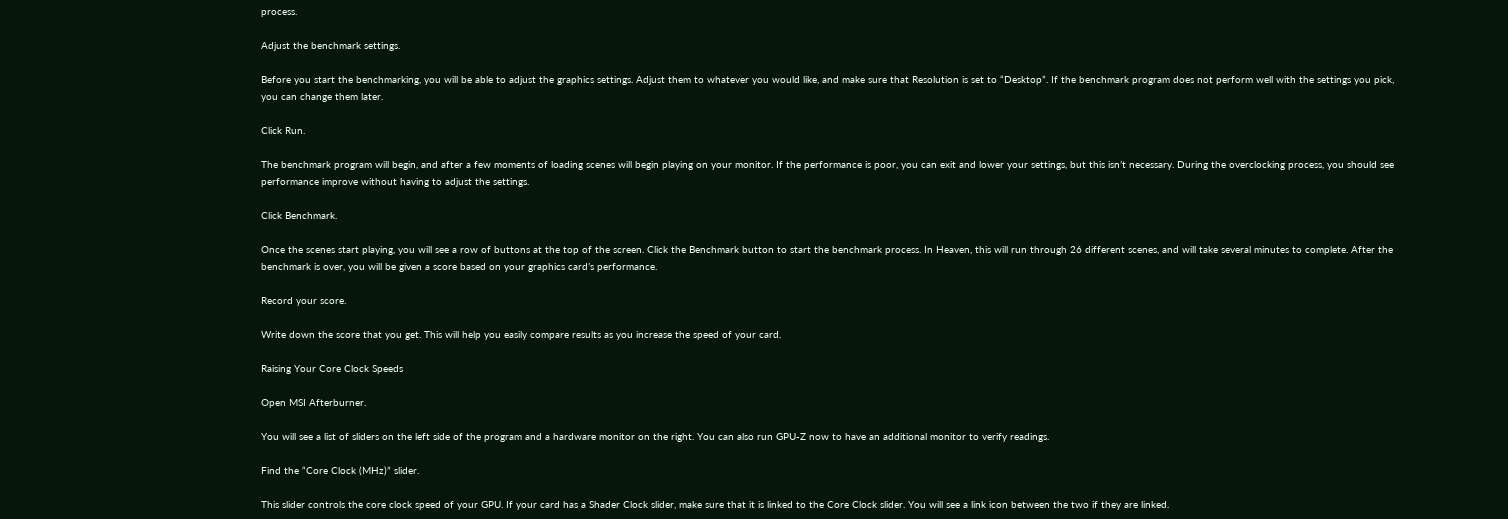process.

Adjust the benchmark settings.

Before you start the benchmarking, you will be able to adjust the graphics settings. Adjust them to whatever you would like, and make sure that Resolution is set to “Desktop”. If the benchmark program does not perform well with the settings you pick, you can change them later.

Click Run.

The benchmark program will begin, and after a few moments of loading scenes will begin playing on your monitor. If the performance is poor, you can exit and lower your settings, but this isn’t necessary. During the overclocking process, you should see performance improve without having to adjust the settings.

Click Benchmark.

Once the scenes start playing, you will see a row of buttons at the top of the screen. Click the Benchmark button to start the benchmark process. In Heaven, this will run through 26 different scenes, and will take several minutes to complete. After the benchmark is over, you will be given a score based on your graphics card’s performance.

Record your score.

Write down the score that you get. This will help you easily compare results as you increase the speed of your card.

Raising Your Core Clock Speeds

Open MSI Afterburner.

You will see a list of sliders on the left side of the program and a hardware monitor on the right. You can also run GPU-Z now to have an additional monitor to verify readings.

Find the “Core Clock (MHz)” slider.

This slider controls the core clock speed of your GPU. If your card has a Shader Clock slider, make sure that it is linked to the Core Clock slider. You will see a link icon between the two if they are linked.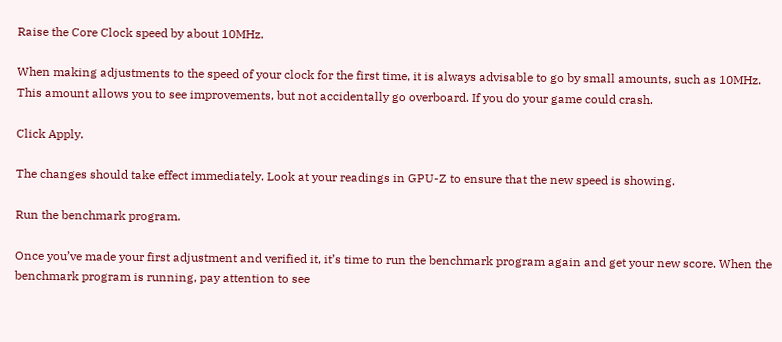Raise the Core Clock speed by about 10MHz.

When making adjustments to the speed of your clock for the first time, it is always advisable to go by small amounts, such as 10MHz. This amount allows you to see improvements, but not accidentally go overboard. If you do your game could crash.

Click Apply.

The changes should take effect immediately. Look at your readings in GPU-Z to ensure that the new speed is showing.

Run the benchmark program.

Once you’ve made your first adjustment and verified it, it’s time to run the benchmark program again and get your new score. When the benchmark program is running, pay attention to see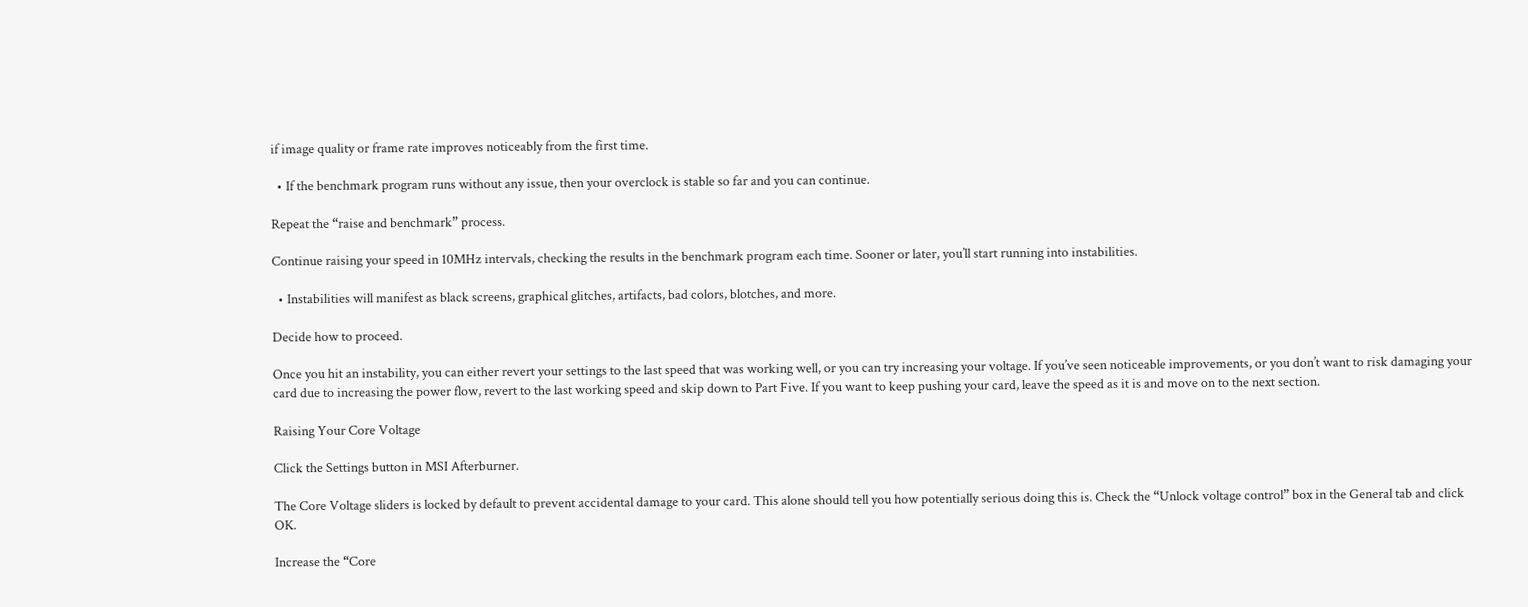if image quality or frame rate improves noticeably from the first time.

  • If the benchmark program runs without any issue, then your overclock is stable so far and you can continue.

Repeat the “raise and benchmark” process.

Continue raising your speed in 10MHz intervals, checking the results in the benchmark program each time. Sooner or later, you’ll start running into instabilities.

  • Instabilities will manifest as black screens, graphical glitches, artifacts, bad colors, blotches, and more.

Decide how to proceed.

Once you hit an instability, you can either revert your settings to the last speed that was working well, or you can try increasing your voltage. If you’ve seen noticeable improvements, or you don’t want to risk damaging your card due to increasing the power flow, revert to the last working speed and skip down to Part Five. If you want to keep pushing your card, leave the speed as it is and move on to the next section.

Raising Your Core Voltage

Click the Settings button in MSI Afterburner.

The Core Voltage sliders is locked by default to prevent accidental damage to your card. This alone should tell you how potentially serious doing this is. Check the “Unlock voltage control” box in the General tab and click OK.

Increase the “Core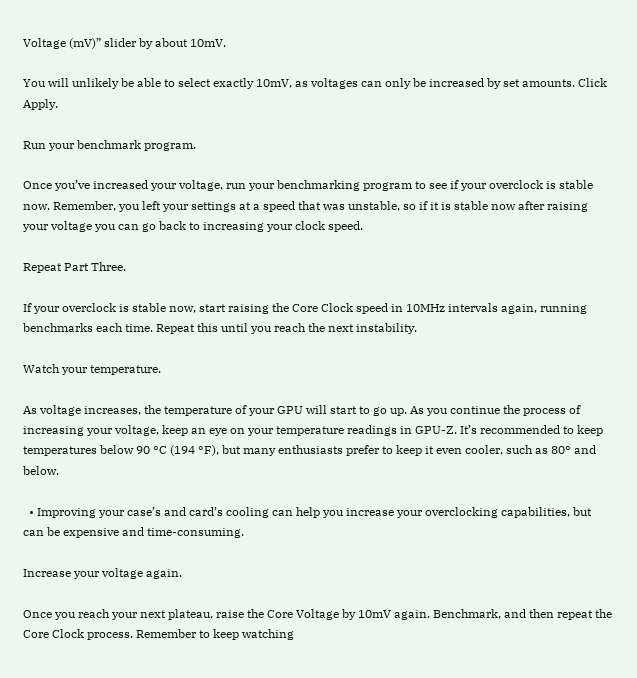Voltage (mV)” slider by about 10mV.

You will unlikely be able to select exactly 10mV, as voltages can only be increased by set amounts. Click Apply.

Run your benchmark program.

Once you’ve increased your voltage, run your benchmarking program to see if your overclock is stable now. Remember, you left your settings at a speed that was unstable, so if it is stable now after raising your voltage you can go back to increasing your clock speed.

Repeat Part Three.

If your overclock is stable now, start raising the Core Clock speed in 10MHz intervals again, running benchmarks each time. Repeat this until you reach the next instability.

Watch your temperature.

As voltage increases, the temperature of your GPU will start to go up. As you continue the process of increasing your voltage, keep an eye on your temperature readings in GPU-Z. It’s recommended to keep temperatures below 90 °C (194 °F), but many enthusiasts prefer to keep it even cooler, such as 80° and below.

  • Improving your case’s and card’s cooling can help you increase your overclocking capabilities, but can be expensive and time-consuming.

Increase your voltage again.

Once you reach your next plateau, raise the Core Voltage by 10mV again. Benchmark, and then repeat the Core Clock process. Remember to keep watching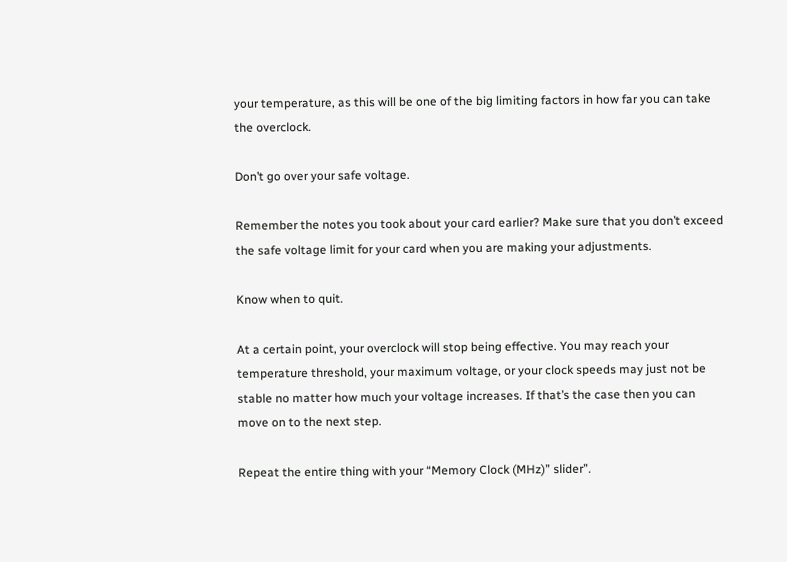your temperature, as this will be one of the big limiting factors in how far you can take the overclock.

Don’t go over your safe voltage.

Remember the notes you took about your card earlier? Make sure that you don’t exceed the safe voltage limit for your card when you are making your adjustments.

Know when to quit.

At a certain point, your overclock will stop being effective. You may reach your temperature threshold, your maximum voltage, or your clock speeds may just not be stable no matter how much your voltage increases. If that’s the case then you can move on to the next step.

Repeat the entire thing with your “Memory Clock (MHz)” slider”.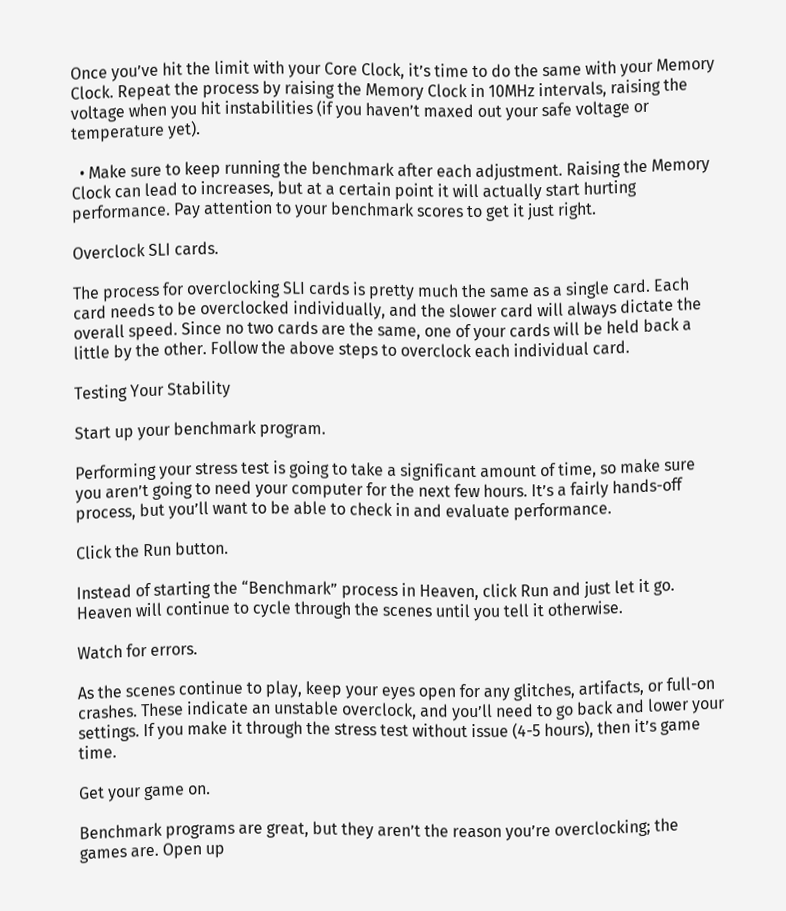Once you’ve hit the limit with your Core Clock, it’s time to do the same with your Memory Clock. Repeat the process by raising the Memory Clock in 10MHz intervals, raising the voltage when you hit instabilities (if you haven’t maxed out your safe voltage or temperature yet).

  • Make sure to keep running the benchmark after each adjustment. Raising the Memory Clock can lead to increases, but at a certain point it will actually start hurting performance. Pay attention to your benchmark scores to get it just right.

Overclock SLI cards.

The process for overclocking SLI cards is pretty much the same as a single card. Each card needs to be overclocked individually, and the slower card will always dictate the overall speed. Since no two cards are the same, one of your cards will be held back a little by the other. Follow the above steps to overclock each individual card.

Testing Your Stability

Start up your benchmark program.

Performing your stress test is going to take a significant amount of time, so make sure you aren’t going to need your computer for the next few hours. It’s a fairly hands-off process, but you’ll want to be able to check in and evaluate performance.

Click the Run button.

Instead of starting the “Benchmark” process in Heaven, click Run and just let it go. Heaven will continue to cycle through the scenes until you tell it otherwise.

Watch for errors.

As the scenes continue to play, keep your eyes open for any glitches, artifacts, or full-on crashes. These indicate an unstable overclock, and you’ll need to go back and lower your settings. If you make it through the stress test without issue (4-5 hours), then it’s game time.

Get your game on.

Benchmark programs are great, but they aren’t the reason you’re overclocking; the games are. Open up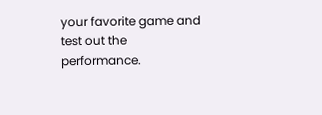your favorite game and test out the performance.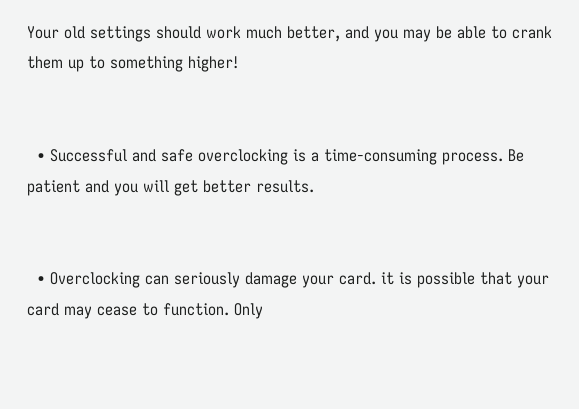Your old settings should work much better, and you may be able to crank them up to something higher!


  • Successful and safe overclocking is a time-consuming process. Be patient and you will get better results.


  • Overclocking can seriously damage your card. it is possible that your card may cease to function. Only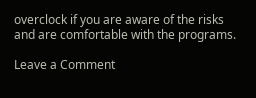overclock if you are aware of the risks and are comfortable with the programs.

Leave a Comment